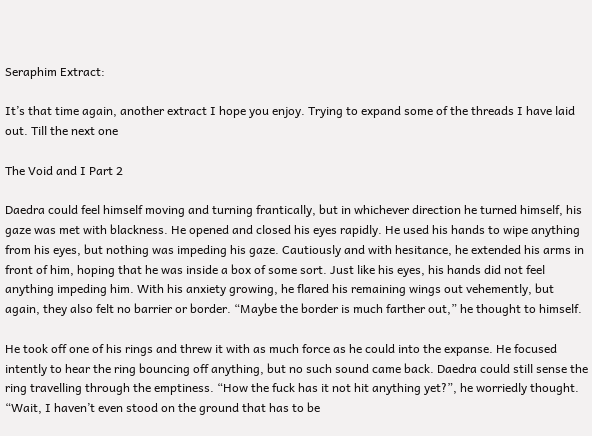Seraphim Extract:

It’s that time again, another extract I hope you enjoy. Trying to expand some of the threads I have laid out. Till the next one

The Void and I Part 2

Daedra could feel himself moving and turning frantically, but in whichever direction he turned himself, his gaze was met with blackness. He opened and closed his eyes rapidly. He used his hands to wipe anything from his eyes, but nothing was impeding his gaze. Cautiously and with hesitance, he extended his arms in front of him, hoping that he was inside a box of some sort. Just like his eyes, his hands did not feel anything impeding him. With his anxiety growing, he flared his remaining wings out vehemently, but again, they also felt no barrier or border. “Maybe the border is much farther out,” he thought to himself.

He took off one of his rings and threw it with as much force as he could into the expanse. He focused intently to hear the ring bouncing off anything, but no such sound came back. Daedra could still sense the ring travelling through the emptiness. “How the fuck has it not hit anything yet?”, he worriedly thought. “Wait, I haven’t even stood on the ground that has to be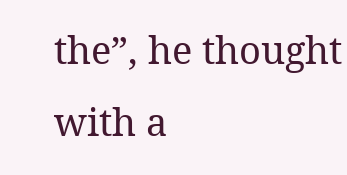the”, he thought with a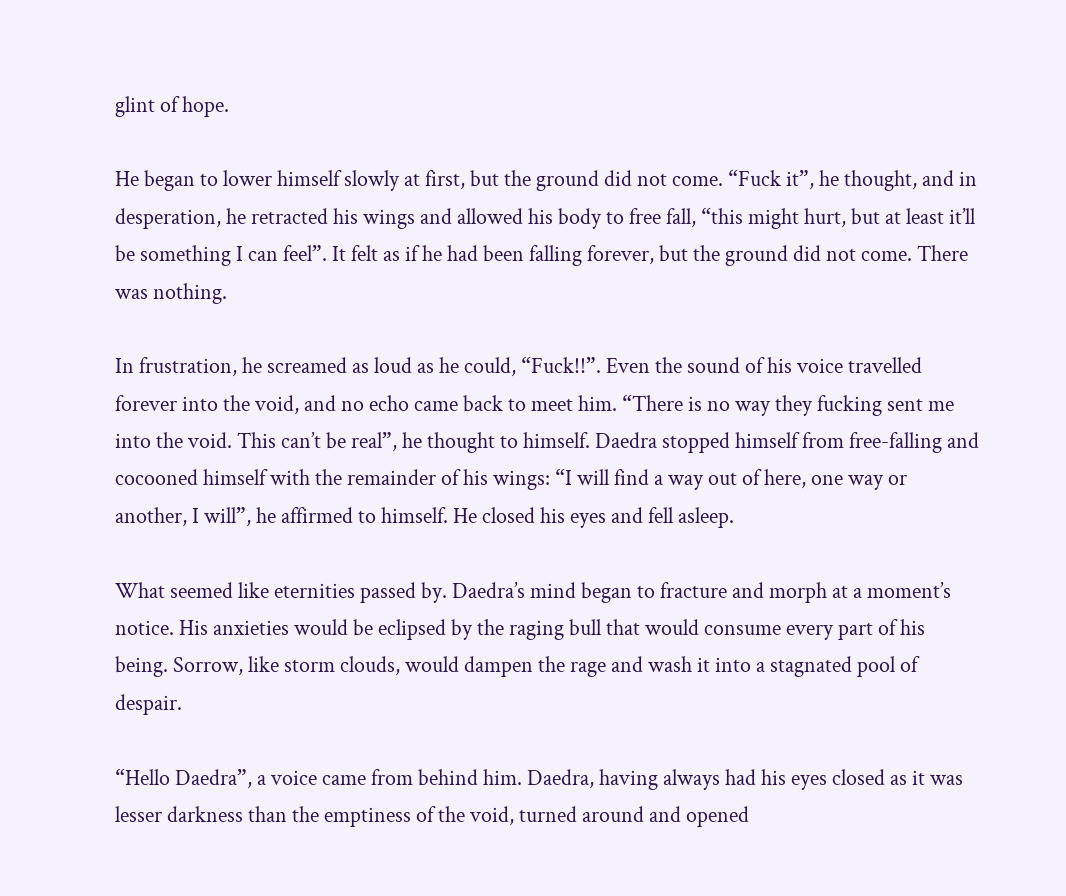glint of hope.

He began to lower himself slowly at first, but the ground did not come. “Fuck it”, he thought, and in desperation, he retracted his wings and allowed his body to free fall, “this might hurt, but at least it’ll be something I can feel”. It felt as if he had been falling forever, but the ground did not come. There was nothing.

In frustration, he screamed as loud as he could, “Fuck!!”. Even the sound of his voice travelled forever into the void, and no echo came back to meet him. “There is no way they fucking sent me into the void. This can’t be real”, he thought to himself. Daedra stopped himself from free-falling and cocooned himself with the remainder of his wings: “I will find a way out of here, one way or another, I will”, he affirmed to himself. He closed his eyes and fell asleep.

What seemed like eternities passed by. Daedra’s mind began to fracture and morph at a moment’s notice. His anxieties would be eclipsed by the raging bull that would consume every part of his being. Sorrow, like storm clouds, would dampen the rage and wash it into a stagnated pool of despair.

“Hello Daedra”, a voice came from behind him. Daedra, having always had his eyes closed as it was lesser darkness than the emptiness of the void, turned around and opened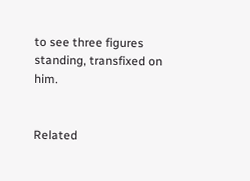to see three figures standing, transfixed on him.


Related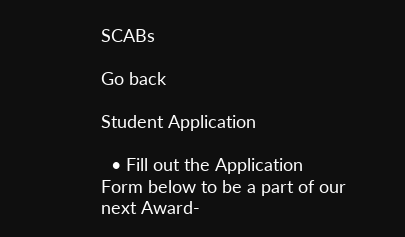SCABs

Go back

Student Application

  • Fill out the Application Form below to be a part of our next Award-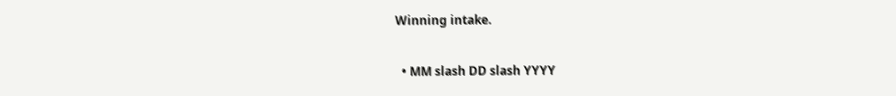Winning intake.

  • MM slash DD slash YYYY